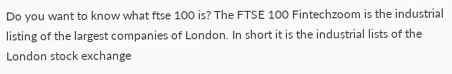Do you want to know what ftse 100 is? The FTSE 100 Fintechzoom is the industrial listing of the largest companies of London. In short it is the industrial lists of the London stock exchange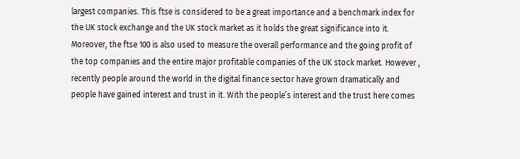largest companies. This ftse is considered to be a great importance and a benchmark index for the UK stock exchange and the UK stock market as it holds the great significance into it. Moreover, the ftse 100 is also used to measure the overall performance and the going profit of the top companies and the entire major profitable companies of the UK stock market. However , recently people around the world in the digital finance sector have grown dramatically and people have gained interest and trust in it. With the people’s interest and the trust here comes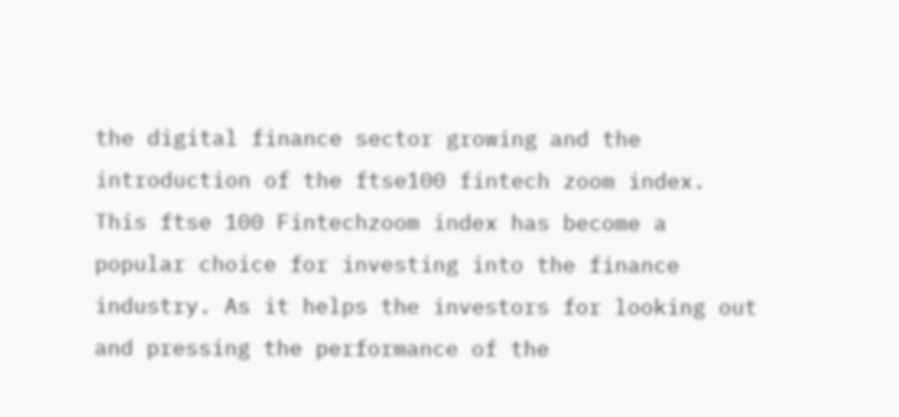the digital finance sector growing and the introduction of the ftse100 fintech zoom index. This ftse 100 Fintechzoom index has become a popular choice for investing into the finance industry. As it helps the investors for looking out and pressing the performance of the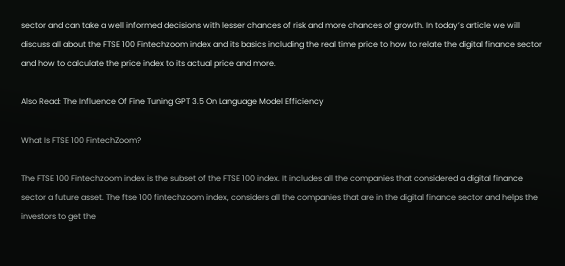sector and can take a well informed decisions with lesser chances of risk and more chances of growth. In today’s article we will discuss all about the FTSE 100 Fintechzoom index and its basics including the real time price to how to relate the digital finance sector and how to calculate the price index to its actual price and more.

Also Read: The Influence Of Fine Tuning GPT 3.5 On Language Model Efficiency

What Is FTSE 100 FintechZoom?

The FTSE 100 Fintechzoom index is the subset of the FTSE 100 index. It includes all the companies that considered a digital finance sector a future asset. The ftse 100 fintechzoom index, considers all the companies that are in the digital finance sector and helps the investors to get the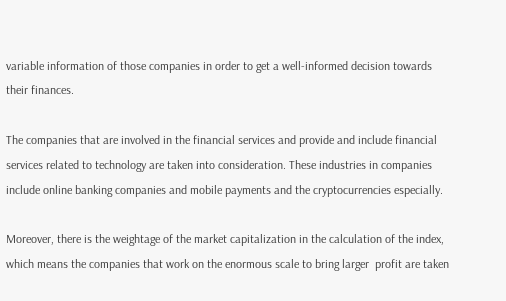variable information of those companies in order to get a well-informed decision towards their finances.

The companies that are involved in the financial services and provide and include financial services related to technology are taken into consideration. These industries in companies include online banking companies and mobile payments and the cryptocurrencies especially.

Moreover, there is the weightage of the market capitalization in the calculation of the index, which means the companies that work on the enormous scale to bring larger  profit are taken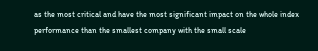as the most critical and have the most significant impact on the whole index performance than the smallest company with the small scale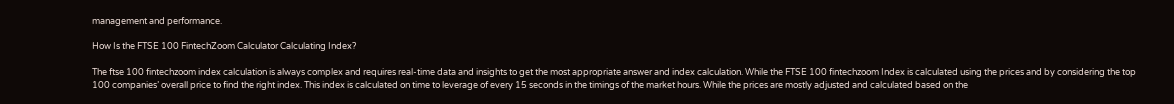management and performance.

How Is the FTSE 100 FintechZoom Calculator Calculating Index?

The ftse 100 fintechzoom index calculation is always complex and requires real-time data and insights to get the most appropriate answer and index calculation. While the FTSE 100 fintechzoom Index is calculated using the prices and by considering the top 100 companies’ overall price to find the right index. This index is calculated on time to leverage of every 15 seconds in the timings of the market hours. While the prices are mostly adjusted and calculated based on the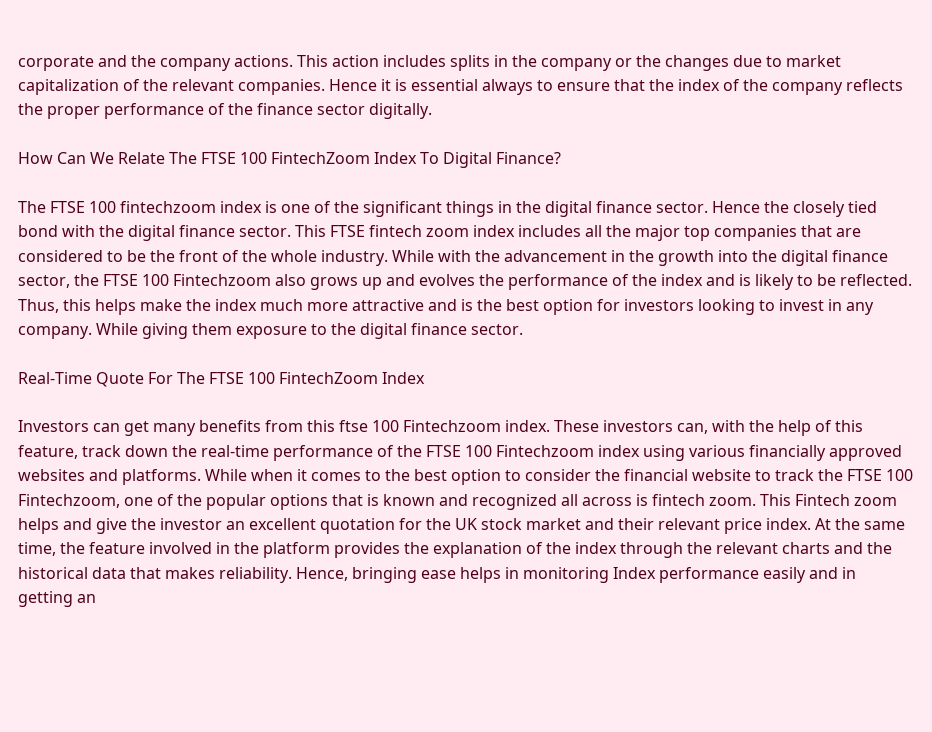corporate and the company actions. This action includes splits in the company or the changes due to market capitalization of the relevant companies. Hence it is essential always to ensure that the index of the company reflects the proper performance of the finance sector digitally.

How Can We Relate The FTSE 100 FintechZoom Index To Digital Finance?

The FTSE 100 fintechzoom index is one of the significant things in the digital finance sector. Hence the closely tied bond with the digital finance sector. This FTSE fintech zoom index includes all the major top companies that are considered to be the front of the whole industry. While with the advancement in the growth into the digital finance sector, the FTSE 100 Fintechzoom also grows up and evolves the performance of the index and is likely to be reflected. Thus, this helps make the index much more attractive and is the best option for investors looking to invest in any company. While giving them exposure to the digital finance sector.

Real-Time Quote For The FTSE 100 FintechZoom Index

Investors can get many benefits from this ftse 100 Fintechzoom index. These investors can, with the help of this feature, track down the real-time performance of the FTSE 100 Fintechzoom index using various financially approved websites and platforms. While when it comes to the best option to consider the financial website to track the FTSE 100 Fintechzoom, one of the popular options that is known and recognized all across is fintech zoom. This Fintech zoom helps and give the investor an excellent quotation for the UK stock market and their relevant price index. At the same time, the feature involved in the platform provides the explanation of the index through the relevant charts and the historical data that makes reliability. Hence, bringing ease helps in monitoring Index performance easily and in getting an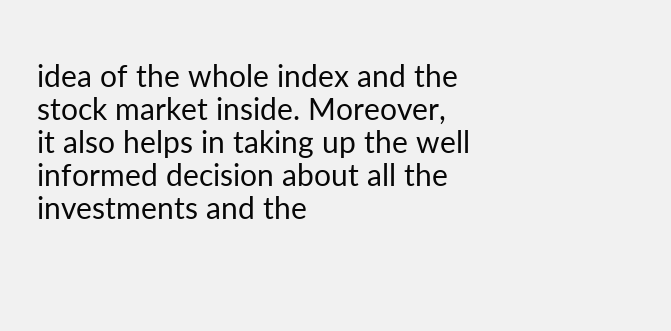idea of the whole index and the stock market inside. Moreover, it also helps in taking up the well informed decision about all the investments and the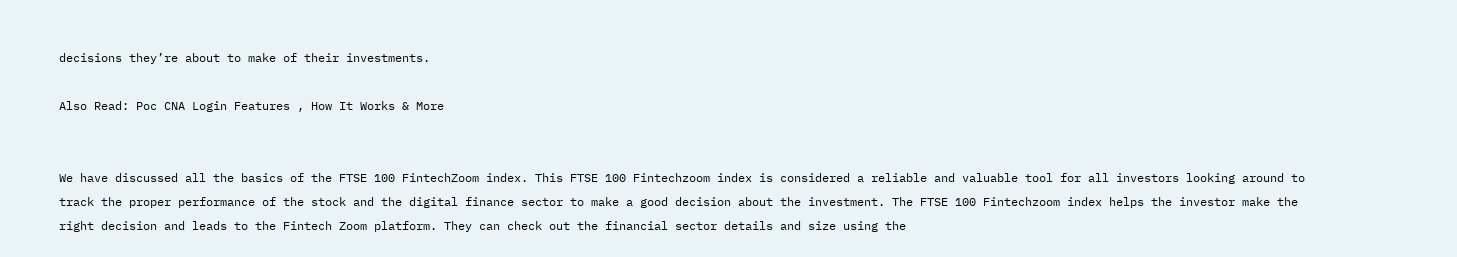decisions they’re about to make of their investments.

Also Read: Poc CNA Login Features , How It Works & More


We have discussed all the basics of the FTSE 100 FintechZoom index. This FTSE 100 Fintechzoom index is considered a reliable and valuable tool for all investors looking around to track the proper performance of the stock and the digital finance sector to make a good decision about the investment. The FTSE 100 Fintechzoom index helps the investor make the right decision and leads to the Fintech Zoom platform. They can check out the financial sector details and size using the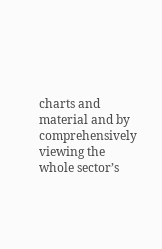charts and material and by  comprehensively viewing the whole sector’s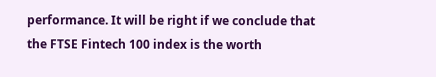performance. It will be right if we conclude that the FTSE Fintech 100 index is the worth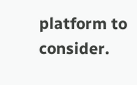platform to consider.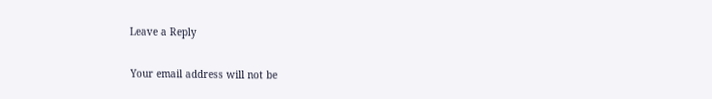Leave a Reply

Your email address will not be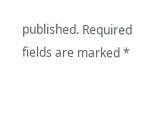published. Required fields are marked *